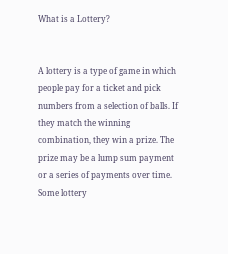What is a Lottery?


A lottery is a type of game in which people pay for a ticket and pick numbers from a selection of balls. If they match the winning combination, they win a prize. The prize may be a lump sum payment or a series of payments over time. Some lottery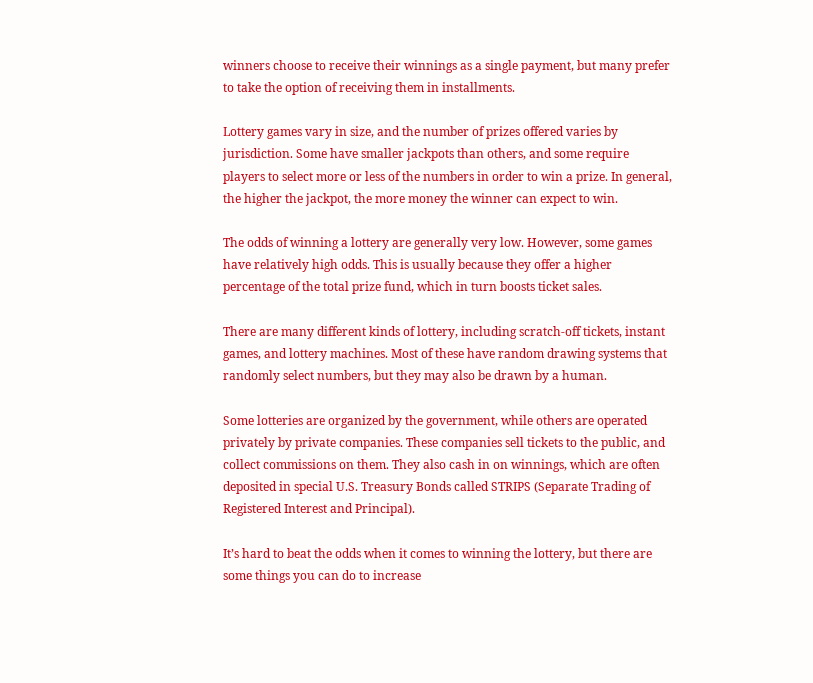winners choose to receive their winnings as a single payment, but many prefer to take the option of receiving them in installments.

Lottery games vary in size, and the number of prizes offered varies by jurisdiction. Some have smaller jackpots than others, and some require players to select more or less of the numbers in order to win a prize. In general, the higher the jackpot, the more money the winner can expect to win.

The odds of winning a lottery are generally very low. However, some games have relatively high odds. This is usually because they offer a higher percentage of the total prize fund, which in turn boosts ticket sales.

There are many different kinds of lottery, including scratch-off tickets, instant games, and lottery machines. Most of these have random drawing systems that randomly select numbers, but they may also be drawn by a human.

Some lotteries are organized by the government, while others are operated privately by private companies. These companies sell tickets to the public, and collect commissions on them. They also cash in on winnings, which are often deposited in special U.S. Treasury Bonds called STRIPS (Separate Trading of Registered Interest and Principal).

It’s hard to beat the odds when it comes to winning the lottery, but there are some things you can do to increase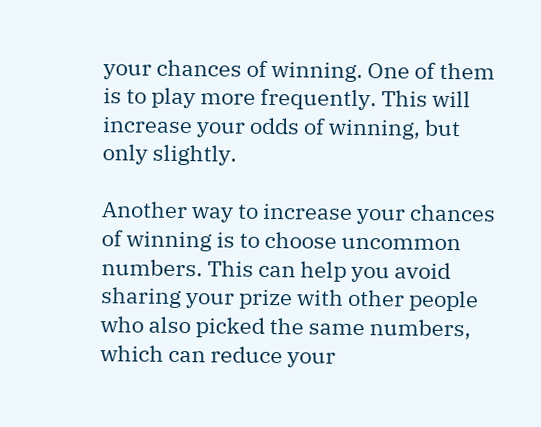your chances of winning. One of them is to play more frequently. This will increase your odds of winning, but only slightly.

Another way to increase your chances of winning is to choose uncommon numbers. This can help you avoid sharing your prize with other people who also picked the same numbers, which can reduce your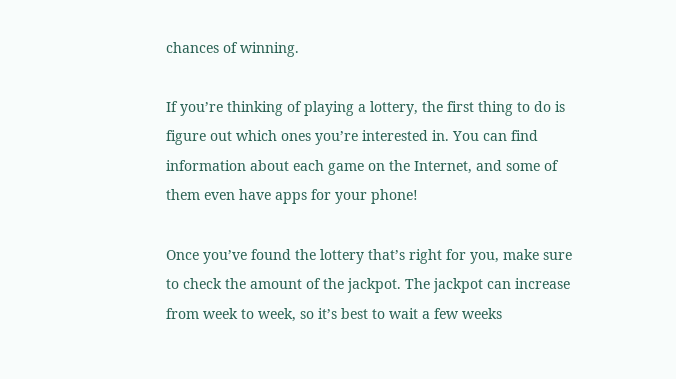chances of winning.

If you’re thinking of playing a lottery, the first thing to do is figure out which ones you’re interested in. You can find information about each game on the Internet, and some of them even have apps for your phone!

Once you’ve found the lottery that’s right for you, make sure to check the amount of the jackpot. The jackpot can increase from week to week, so it’s best to wait a few weeks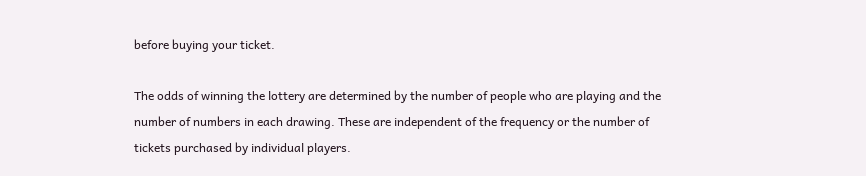before buying your ticket.

The odds of winning the lottery are determined by the number of people who are playing and the number of numbers in each drawing. These are independent of the frequency or the number of tickets purchased by individual players.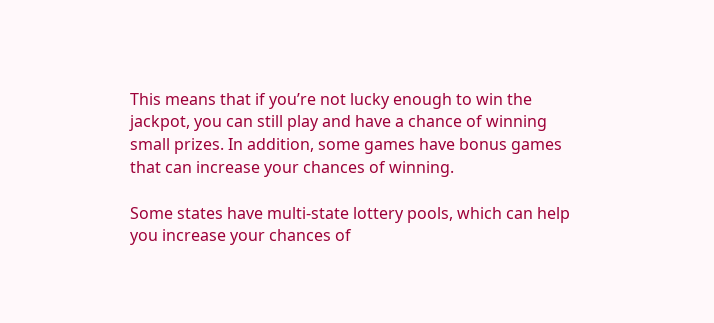This means that if you’re not lucky enough to win the jackpot, you can still play and have a chance of winning small prizes. In addition, some games have bonus games that can increase your chances of winning.

Some states have multi-state lottery pools, which can help you increase your chances of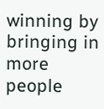winning by bringing in more people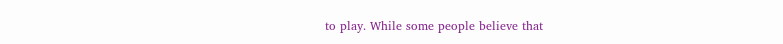to play. While some people believe that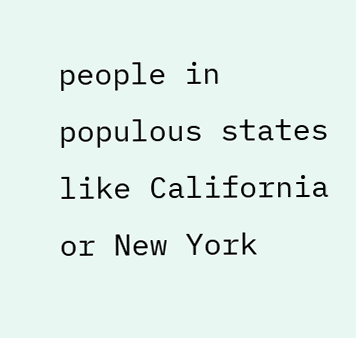people in populous states like California or New York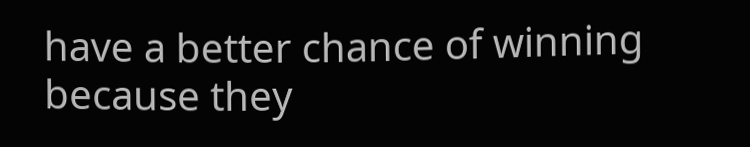have a better chance of winning because they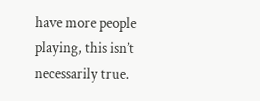have more people playing, this isn’t necessarily true.